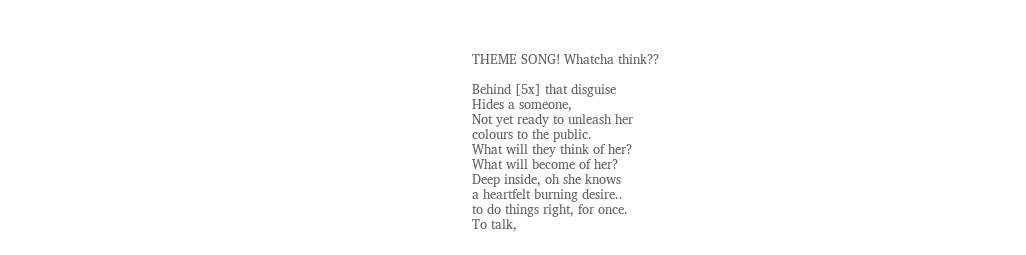THEME SONG! Whatcha think??

Behind [5x] that disguise
Hides a someone,
Not yet ready to unleash her
colours to the public.
What will they think of her?
What will become of her?
Deep inside, oh she knows
a heartfelt burning desire..
to do things right, for once.
To talk,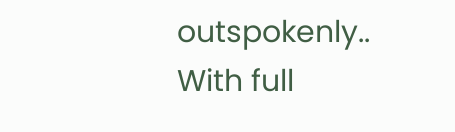outspokenly..
With full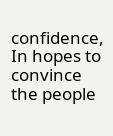confidence,
In hopes to convince
the people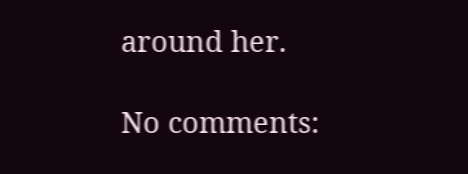around her.

No comments: